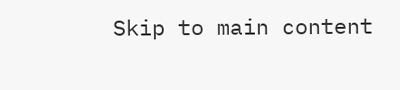Skip to main content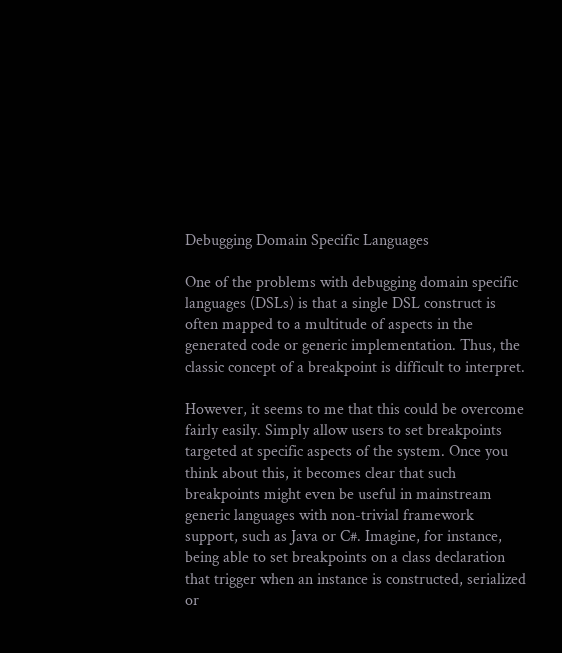Debugging Domain Specific Languages

One of the problems with debugging domain specific languages (DSLs) is that a single DSL construct is often mapped to a multitude of aspects in the generated code or generic implementation. Thus, the classic concept of a breakpoint is difficult to interpret.

However, it seems to me that this could be overcome fairly easily. Simply allow users to set breakpoints targeted at specific aspects of the system. Once you think about this, it becomes clear that such breakpoints might even be useful in mainstream generic languages with non-trivial framework support, such as Java or C#. Imagine, for instance, being able to set breakpoints on a class declaration that trigger when an instance is constructed, serialized or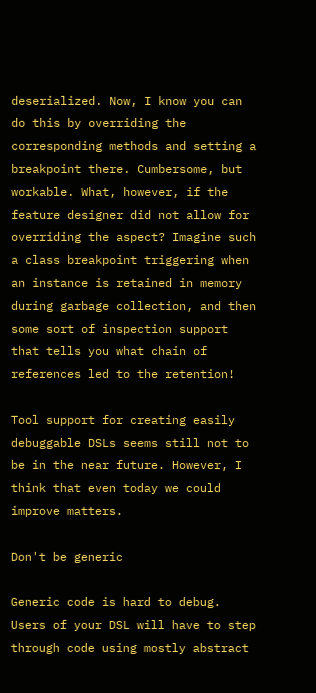deserialized. Now, I know you can do this by overriding the corresponding methods and setting a breakpoint there. Cumbersome, but workable. What, however, if the feature designer did not allow for overriding the aspect? Imagine such a class breakpoint triggering when an instance is retained in memory during garbage collection, and then some sort of inspection support that tells you what chain of references led to the retention!

Tool support for creating easily debuggable DSLs seems still not to be in the near future. However, I think that even today we could improve matters.

Don't be generic

Generic code is hard to debug. Users of your DSL will have to step through code using mostly abstract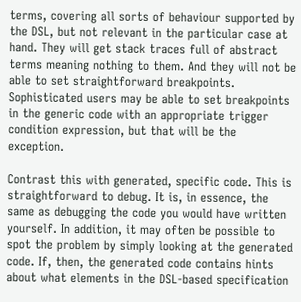terms, covering all sorts of behaviour supported by the DSL, but not relevant in the particular case at hand. They will get stack traces full of abstract terms meaning nothing to them. And they will not be able to set straightforward breakpoints. Sophisticated users may be able to set breakpoints in the generic code with an appropriate trigger condition expression, but that will be the exception.

Contrast this with generated, specific code. This is straightforward to debug. It is, in essence, the same as debugging the code you would have written yourself. In addition, it may often be possible to spot the problem by simply looking at the generated code. If, then, the generated code contains hints about what elements in the DSL-based specification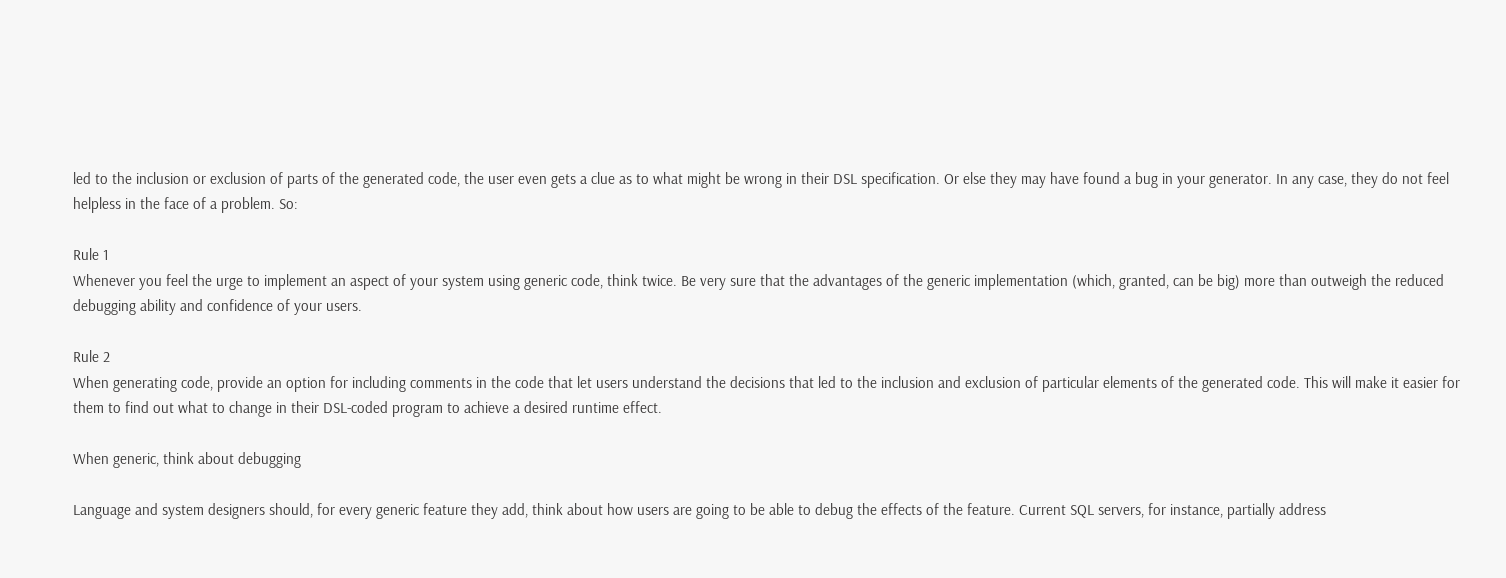led to the inclusion or exclusion of parts of the generated code, the user even gets a clue as to what might be wrong in their DSL specification. Or else they may have found a bug in your generator. In any case, they do not feel helpless in the face of a problem. So:

Rule 1
Whenever you feel the urge to implement an aspect of your system using generic code, think twice. Be very sure that the advantages of the generic implementation (which, granted, can be big) more than outweigh the reduced debugging ability and confidence of your users.

Rule 2
When generating code, provide an option for including comments in the code that let users understand the decisions that led to the inclusion and exclusion of particular elements of the generated code. This will make it easier for them to find out what to change in their DSL-coded program to achieve a desired runtime effect.

When generic, think about debugging

Language and system designers should, for every generic feature they add, think about how users are going to be able to debug the effects of the feature. Current SQL servers, for instance, partially address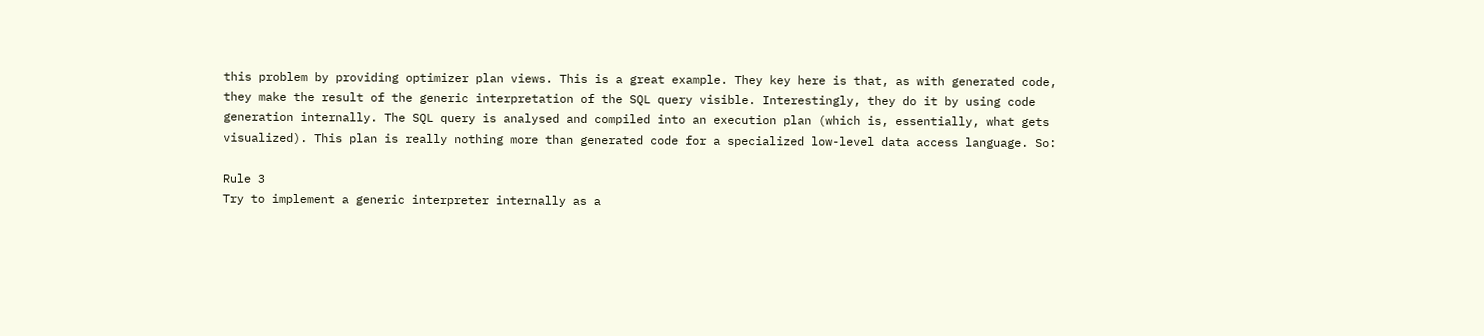this problem by providing optimizer plan views. This is a great example. They key here is that, as with generated code, they make the result of the generic interpretation of the SQL query visible. Interestingly, they do it by using code generation internally. The SQL query is analysed and compiled into an execution plan (which is, essentially, what gets visualized). This plan is really nothing more than generated code for a specialized low-level data access language. So:

Rule 3
Try to implement a generic interpreter internally as a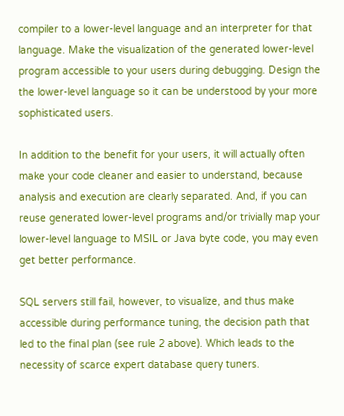compiler to a lower-level language and an interpreter for that language. Make the visualization of the generated lower-level program accessible to your users during debugging. Design the the lower-level language so it can be understood by your more sophisticated users.

In addition to the benefit for your users, it will actually often make your code cleaner and easier to understand, because analysis and execution are clearly separated. And, if you can reuse generated lower-level programs and/or trivially map your lower-level language to MSIL or Java byte code, you may even get better performance.

SQL servers still fail, however, to visualize, and thus make accessible during performance tuning, the decision path that led to the final plan (see rule 2 above). Which leads to the necessity of scarce expert database query tuners.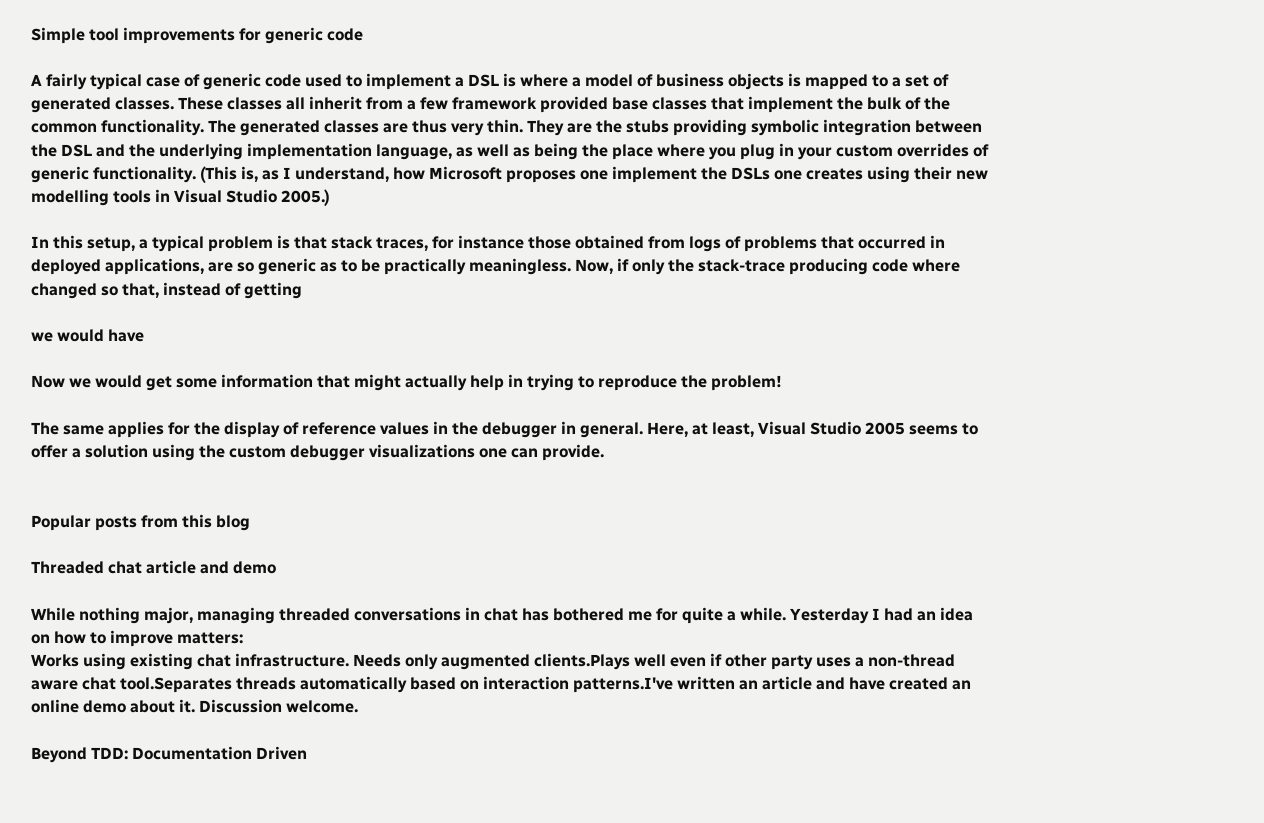Simple tool improvements for generic code

A fairly typical case of generic code used to implement a DSL is where a model of business objects is mapped to a set of generated classes. These classes all inherit from a few framework provided base classes that implement the bulk of the common functionality. The generated classes are thus very thin. They are the stubs providing symbolic integration between the DSL and the underlying implementation language, as well as being the place where you plug in your custom overrides of generic functionality. (This is, as I understand, how Microsoft proposes one implement the DSLs one creates using their new modelling tools in Visual Studio 2005.)

In this setup, a typical problem is that stack traces, for instance those obtained from logs of problems that occurred in deployed applications, are so generic as to be practically meaningless. Now, if only the stack-trace producing code where changed so that, instead of getting

we would have

Now we would get some information that might actually help in trying to reproduce the problem!

The same applies for the display of reference values in the debugger in general. Here, at least, Visual Studio 2005 seems to offer a solution using the custom debugger visualizations one can provide.


Popular posts from this blog

Threaded chat article and demo

While nothing major, managing threaded conversations in chat has bothered me for quite a while. Yesterday I had an idea on how to improve matters:
Works using existing chat infrastructure. Needs only augmented clients.Plays well even if other party uses a non-thread aware chat tool.Separates threads automatically based on interaction patterns.I've written an article and have created an online demo about it. Discussion welcome.

Beyond TDD: Documentation Driven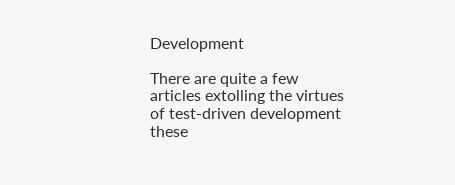Development

There are quite a few articles extolling the virtues of test-driven development these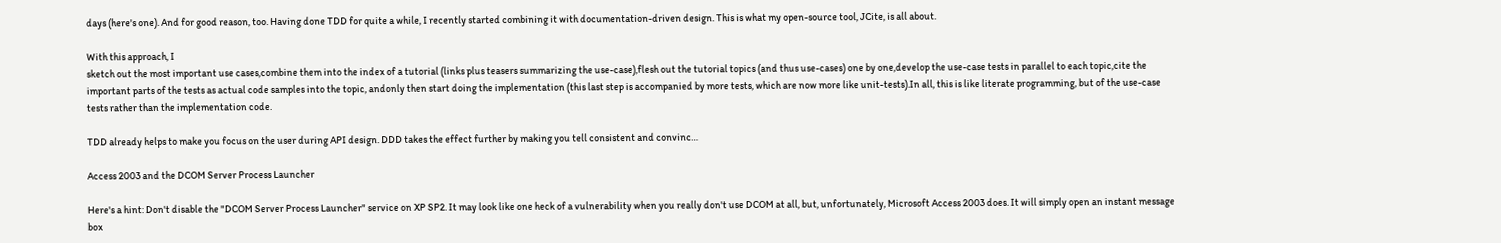days (here's one). And for good reason, too. Having done TDD for quite a while, I recently started combining it with documentation-driven design. This is what my open-source tool, JCite, is all about.

With this approach, I
sketch out the most important use cases,combine them into the index of a tutorial (links plus teasers summarizing the use-case),flesh out the tutorial topics (and thus use-cases) one by one,develop the use-case tests in parallel to each topic,cite the important parts of the tests as actual code samples into the topic, andonly then start doing the implementation (this last step is accompanied by more tests, which are now more like unit-tests).In all, this is like literate programming, but of the use-case tests rather than the implementation code.

TDD already helps to make you focus on the user during API design. DDD takes the effect further by making you tell consistent and convinc…

Access 2003 and the DCOM Server Process Launcher

Here's a hint: Don't disable the "DCOM Server Process Launcher" service on XP SP2. It may look like one heck of a vulnerability when you really don't use DCOM at all, but, unfortunately, Microsoft Access 2003 does. It will simply open an instant message box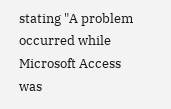stating "A problem occurred while Microsoft Access was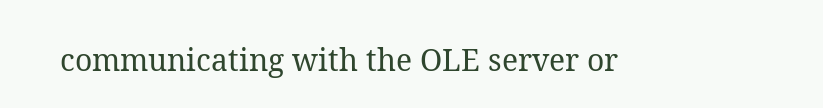communicating with the OLE server or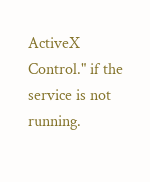ActiveX Control." if the service is not running.